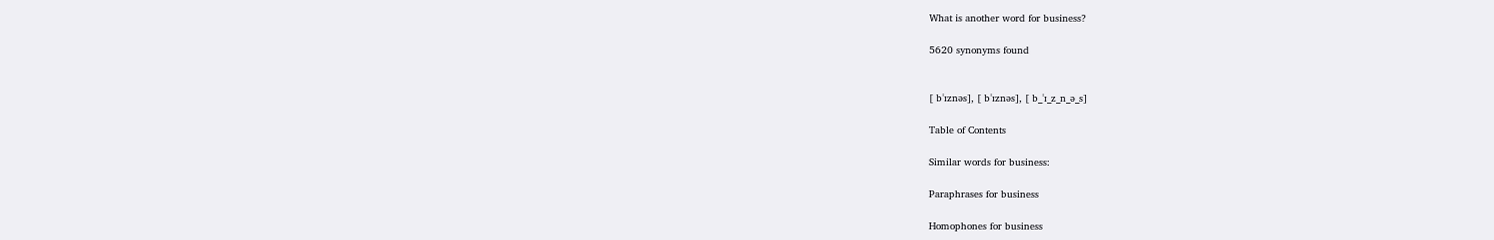What is another word for business?

5620 synonyms found


[ bˈɪznəs], [ bˈɪznəs], [ b_ˈɪ_z_n_ə_s]

Table of Contents

Similar words for business:

Paraphrases for business

Homophones for business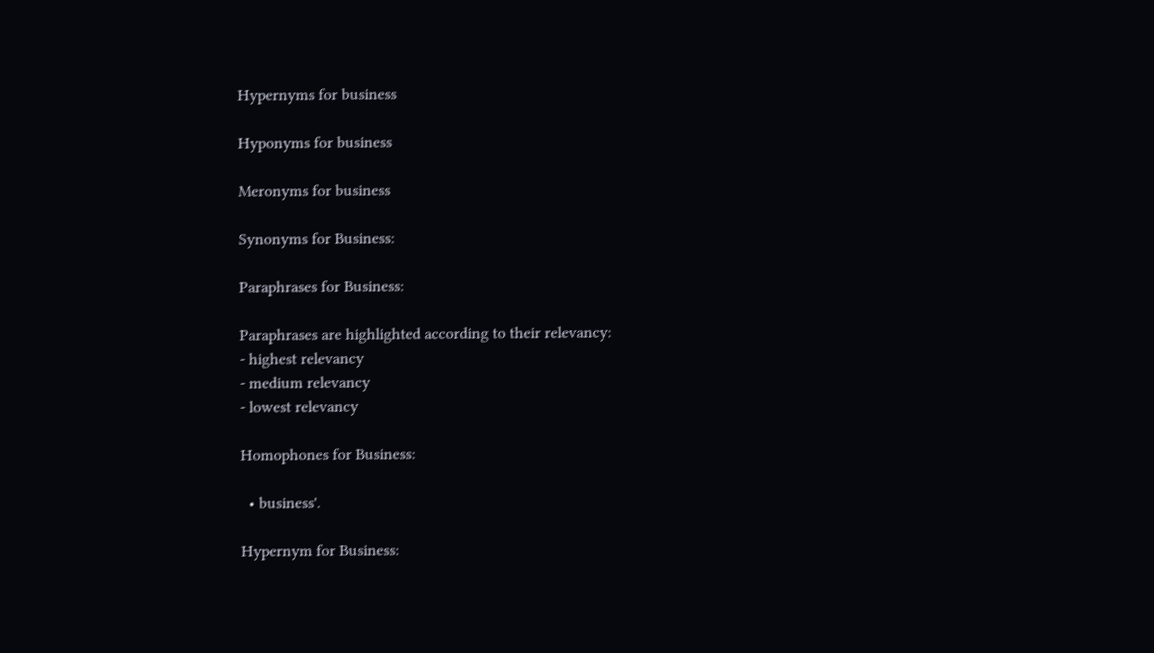Hypernyms for business

Hyponyms for business

Meronyms for business

Synonyms for Business:

Paraphrases for Business:

Paraphrases are highlighted according to their relevancy:
- highest relevancy
- medium relevancy
- lowest relevancy

Homophones for Business:

  • business'.

Hypernym for Business: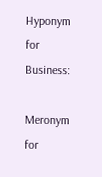Hyponym for Business:

Meronym for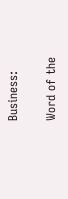Business:

Word of the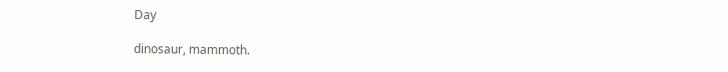Day

dinosaur, mammoth.